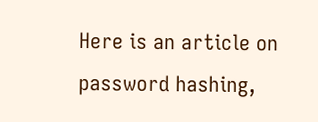Here is an article on password hashing,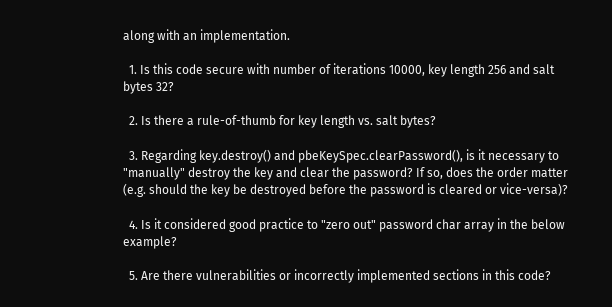along with an implementation.

  1. Is this code secure with number of iterations 10000, key length 256 and salt bytes 32?

  2. Is there a rule-of-thumb for key length vs. salt bytes?

  3. Regarding key.destroy() and pbeKeySpec.clearPassword(), is it necessary to "manually" destroy the key and clear the password? If so, does the order matter (e.g. should the key be destroyed before the password is cleared or vice-versa)?

  4. Is it considered good practice to "zero out" password char array in the below example?

  5. Are there vulnerabilities or incorrectly implemented sections in this code?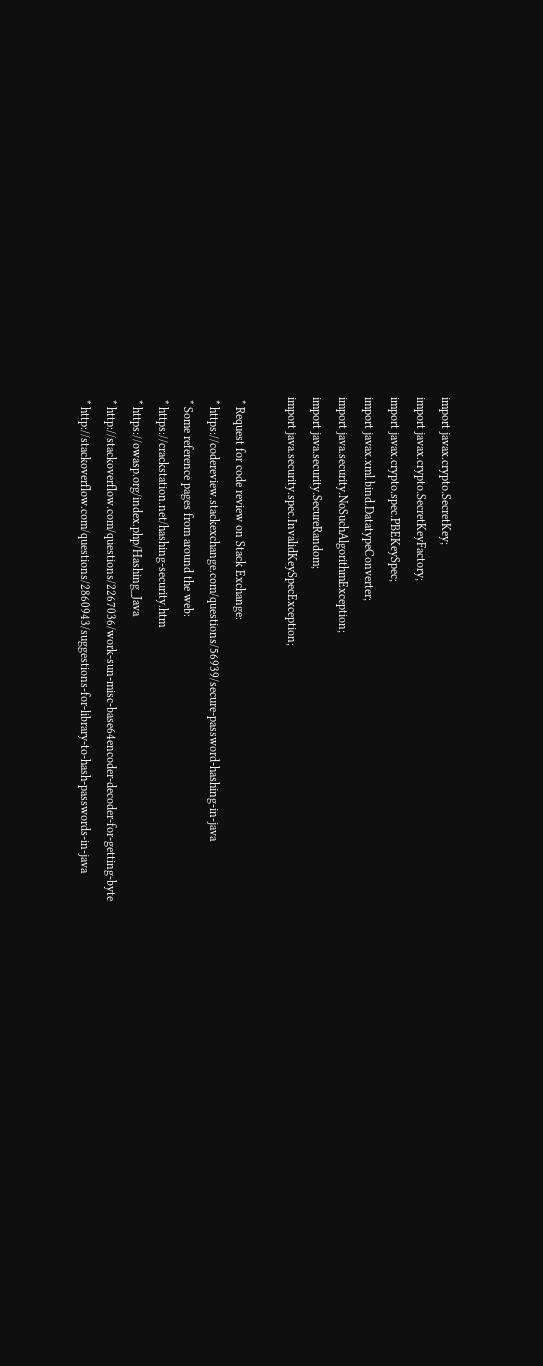import javax.crypto.SecretKey;
import javax.crypto.SecretKeyFactory;
import javax.crypto.spec.PBEKeySpec;
import javax.xml.bind.DatatypeConverter;
import java.security.NoSuchAlgorithmException;
import java.security.SecureRandom;
import java.security.spec.InvalidKeySpecException;

 * Request for code review on Stack Exchange:
 * https://codereview.stackexchange.com/questions/56939/secure-password-hashing-in-java
 * Some reference pages from around the web:
 * https://crackstation.net/hashing-security.htm
 * https://owasp.org/index.php/Hashing_Java
 * http://stackoverflow.com/questions/2267036/work-sun-misc-base64encoder-decoder-for-getting-byte
 * http://stackoverflow.com/questions/2860943/suggestions-for-library-to-hash-passwords-in-java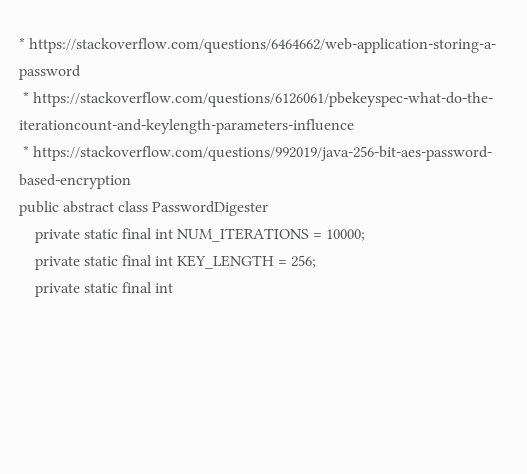* https://stackoverflow.com/questions/6464662/web-application-storing-a-password
 * https://stackoverflow.com/questions/6126061/pbekeyspec-what-do-the-iterationcount-and-keylength-parameters-influence
 * https://stackoverflow.com/questions/992019/java-256-bit-aes-password-based-encryption
public abstract class PasswordDigester
    private static final int NUM_ITERATIONS = 10000;
    private static final int KEY_LENGTH = 256;
    private static final int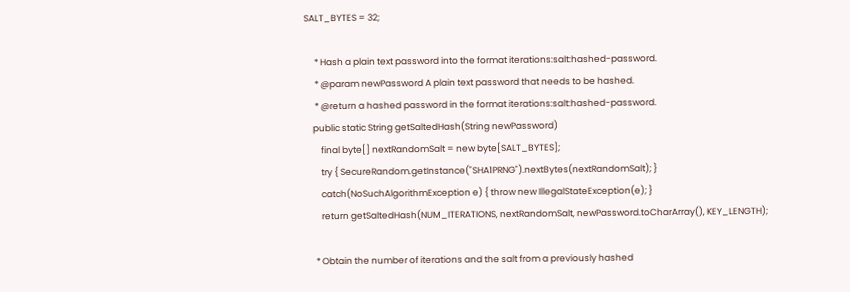SALT_BYTES = 32;

     * Hash a plain text password into the format iterations:salt:hashed-password.
     * @param newPassword A plain text password that needs to be hashed.
     * @return a hashed password in the format iterations:salt:hashed-password.
    public static String getSaltedHash(String newPassword)
        final byte[] nextRandomSalt = new byte[SALT_BYTES];
        try { SecureRandom.getInstance("SHA1PRNG").nextBytes(nextRandomSalt); }
        catch(NoSuchAlgorithmException e) { throw new IllegalStateException(e); }
        return getSaltedHash(NUM_ITERATIONS, nextRandomSalt, newPassword.toCharArray(), KEY_LENGTH);

     * Obtain the number of iterations and the salt from a previously hashed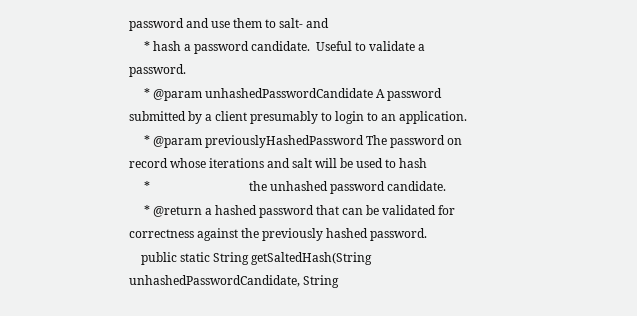password and use them to salt- and
     * hash a password candidate.  Useful to validate a password.
     * @param unhashedPasswordCandidate A password submitted by a client presumably to login to an application.
     * @param previouslyHashedPassword The password on record whose iterations and salt will be used to hash
     *                                 the unhashed password candidate.
     * @return a hashed password that can be validated for correctness against the previously hashed password.
    public static String getSaltedHash(String unhashedPasswordCandidate, String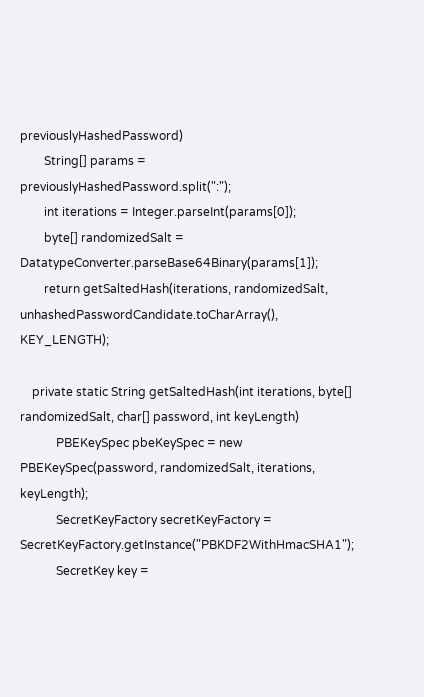previouslyHashedPassword)
        String[] params = previouslyHashedPassword.split(":");
        int iterations = Integer.parseInt(params[0]);
        byte[] randomizedSalt = DatatypeConverter.parseBase64Binary(params[1]);
        return getSaltedHash(iterations, randomizedSalt, unhashedPasswordCandidate.toCharArray(), KEY_LENGTH);

    private static String getSaltedHash(int iterations, byte[] randomizedSalt, char[] password, int keyLength)
            PBEKeySpec pbeKeySpec = new PBEKeySpec(password, randomizedSalt, iterations, keyLength);
            SecretKeyFactory secretKeyFactory = SecretKeyFactory.getInstance("PBKDF2WithHmacSHA1");
            SecretKey key =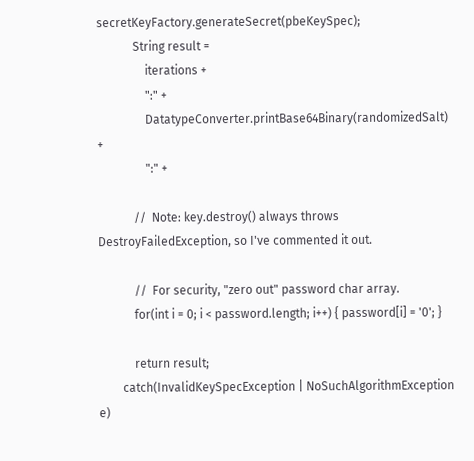secretKeyFactory.generateSecret(pbeKeySpec);
            String result =
                iterations +
                ":" +
                DatatypeConverter.printBase64Binary(randomizedSalt) +
                ":" +

            //  Note: key.destroy() always throws DestroyFailedException, so I've commented it out.

            //  For security, "zero out" password char array.
            for(int i = 0; i < password.length; i++) { password[i] = '0'; }

            return result;
        catch(InvalidKeySpecException | NoSuchAlgorithmException e)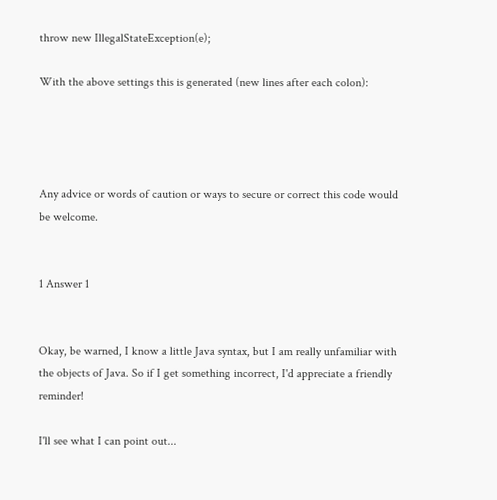throw new IllegalStateException(e);

With the above settings this is generated (new lines after each colon):




Any advice or words of caution or ways to secure or correct this code would be welcome.


1 Answer 1


Okay, be warned, I know a little Java syntax, but I am really unfamiliar with the objects of Java. So if I get something incorrect, I'd appreciate a friendly reminder!

I'll see what I can point out...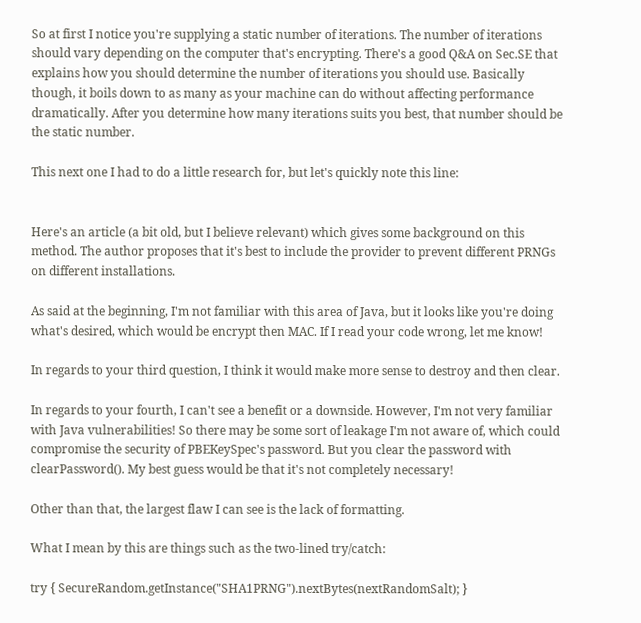So at first I notice you're supplying a static number of iterations. The number of iterations should vary depending on the computer that's encrypting. There's a good Q&A on Sec.SE that explains how you should determine the number of iterations you should use. Basically though, it boils down to as many as your machine can do without affecting performance dramatically. After you determine how many iterations suits you best, that number should be the static number.

This next one I had to do a little research for, but let's quickly note this line:


Here's an article (a bit old, but I believe relevant) which gives some background on this method. The author proposes that it's best to include the provider to prevent different PRNGs on different installations.

As said at the beginning, I'm not familiar with this area of Java, but it looks like you're doing what's desired, which would be encrypt then MAC. If I read your code wrong, let me know!

In regards to your third question, I think it would make more sense to destroy and then clear.

In regards to your fourth, I can't see a benefit or a downside. However, I'm not very familiar with Java vulnerabilities! So there may be some sort of leakage I'm not aware of, which could compromise the security of PBEKeySpec's password. But you clear the password with clearPassword(). My best guess would be that it's not completely necessary!

Other than that, the largest flaw I can see is the lack of formatting.

What I mean by this are things such as the two-lined try/catch:

try { SecureRandom.getInstance("SHA1PRNG").nextBytes(nextRandomSalt); }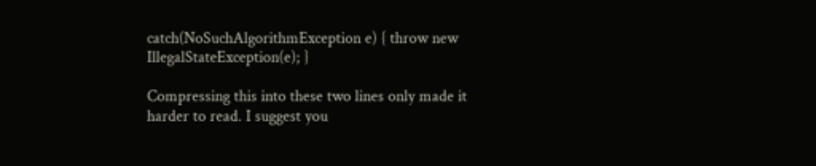catch(NoSuchAlgorithmException e) { throw new IllegalStateException(e); }

Compressing this into these two lines only made it harder to read. I suggest you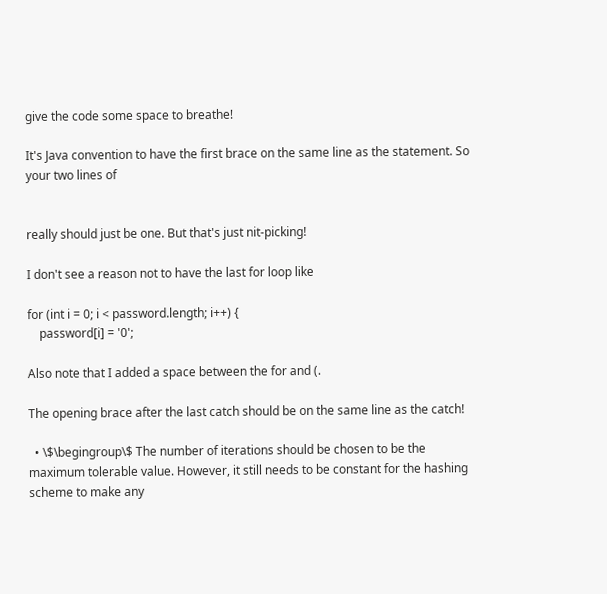give the code some space to breathe!

It's Java convention to have the first brace on the same line as the statement. So your two lines of


really should just be one. But that's just nit-picking!

I don't see a reason not to have the last for loop like

for (int i = 0; i < password.length; i++) {
    password[i] = '0';

Also note that I added a space between the for and (.

The opening brace after the last catch should be on the same line as the catch!

  • \$\begingroup\$ The number of iterations should be chosen to be the maximum tolerable value. However, it still needs to be constant for the hashing scheme to make any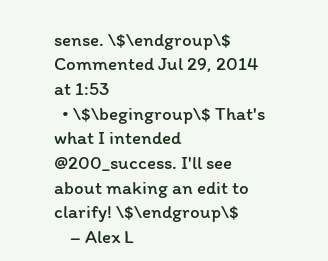sense. \$\endgroup\$ Commented Jul 29, 2014 at 1:53
  • \$\begingroup\$ That's what I intended @200_success. I'll see about making an edit to clarify! \$\endgroup\$
    – Alex L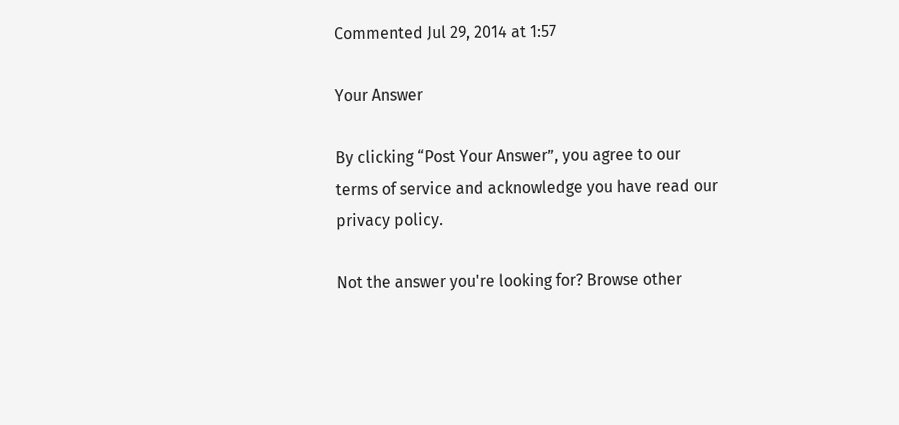Commented Jul 29, 2014 at 1:57

Your Answer

By clicking “Post Your Answer”, you agree to our terms of service and acknowledge you have read our privacy policy.

Not the answer you're looking for? Browse other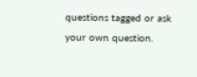questions tagged or ask your own question.